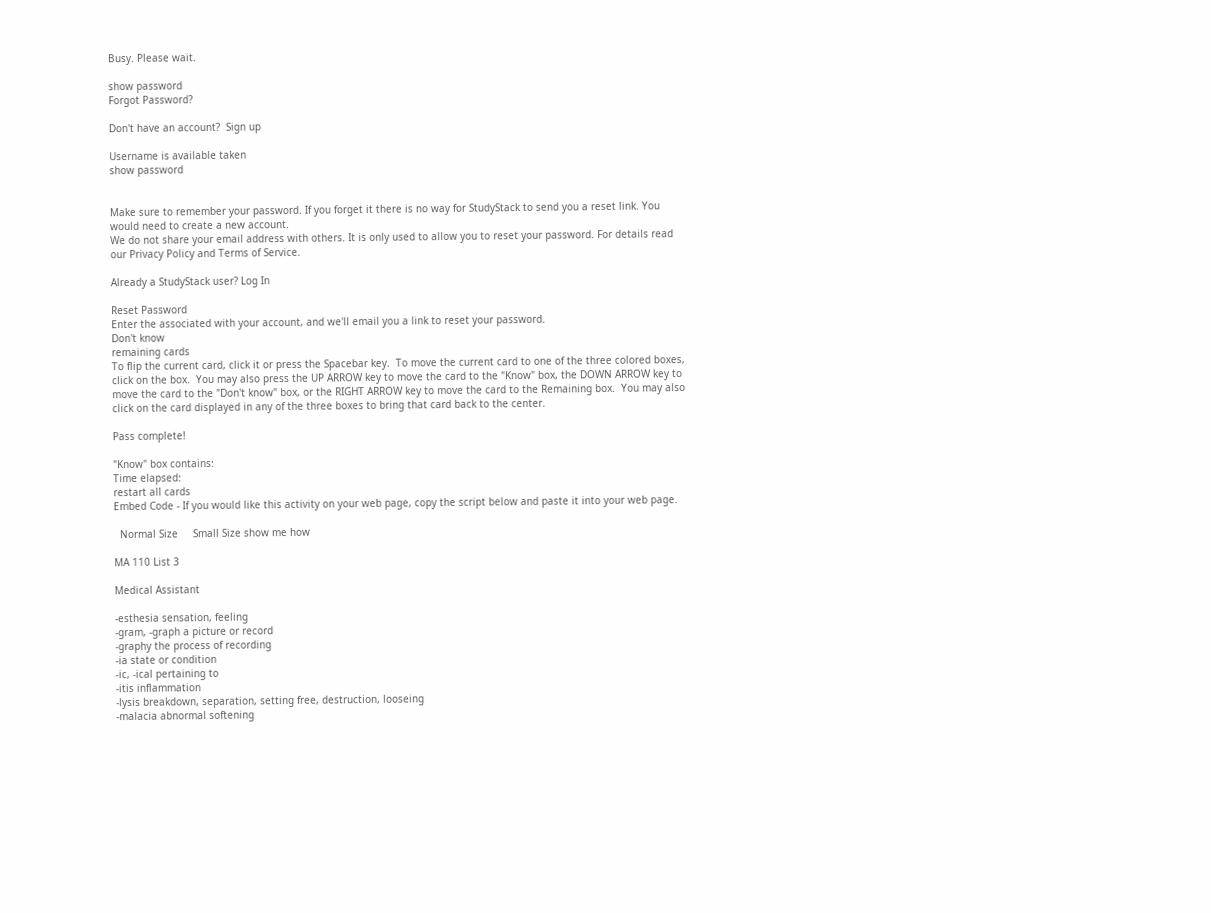Busy. Please wait.

show password
Forgot Password?

Don't have an account?  Sign up

Username is available taken
show password


Make sure to remember your password. If you forget it there is no way for StudyStack to send you a reset link. You would need to create a new account.
We do not share your email address with others. It is only used to allow you to reset your password. For details read our Privacy Policy and Terms of Service.

Already a StudyStack user? Log In

Reset Password
Enter the associated with your account, and we'll email you a link to reset your password.
Don't know
remaining cards
To flip the current card, click it or press the Spacebar key.  To move the current card to one of the three colored boxes, click on the box.  You may also press the UP ARROW key to move the card to the "Know" box, the DOWN ARROW key to move the card to the "Don't know" box, or the RIGHT ARROW key to move the card to the Remaining box.  You may also click on the card displayed in any of the three boxes to bring that card back to the center.

Pass complete!

"Know" box contains:
Time elapsed:
restart all cards
Embed Code - If you would like this activity on your web page, copy the script below and paste it into your web page.

  Normal Size     Small Size show me how

MA 110 List 3

Medical Assistant

-esthesia sensation, feeling
-gram, -graph a picture or record
-graphy the process of recording
-ia state or condition
-ic, -ical pertaining to
-itis inflammation
-lysis breakdown, separation, setting free, destruction, looseing
-malacia abnormal softening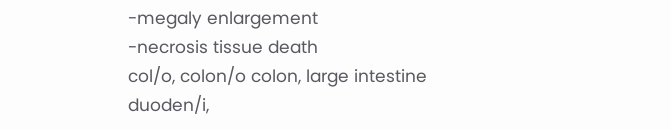-megaly enlargement
-necrosis tissue death
col/o, colon/o colon, large intestine
duoden/i,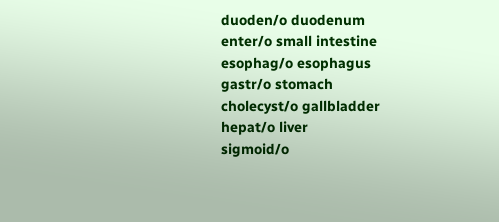duoden/o duodenum
enter/o small intestine
esophag/o esophagus
gastr/o stomach
cholecyst/o gallbladder
hepat/o liver
sigmoid/o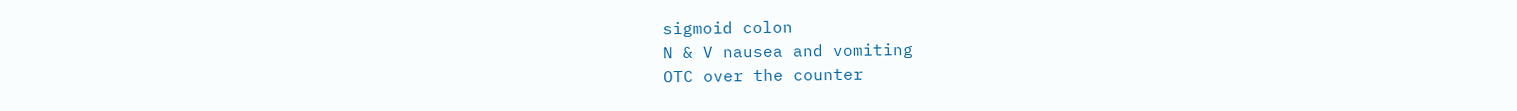sigmoid colon
N & V nausea and vomiting
OTC over the counter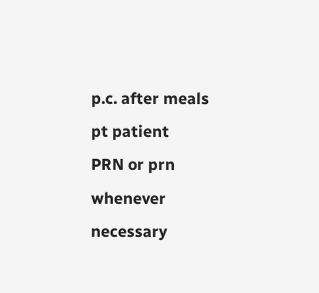p.c. after meals
pt patient
PRN or prn whenever necessary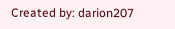Created by: darion207